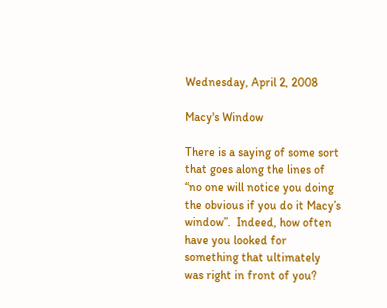Wednesday, April 2, 2008

Macy's Window

There is a saying of some sort that goes along the lines of “no one will notice you doing the obvious if you do it Macy’s window”.  Indeed, how often have you looked for something that ultimately was right in front of you?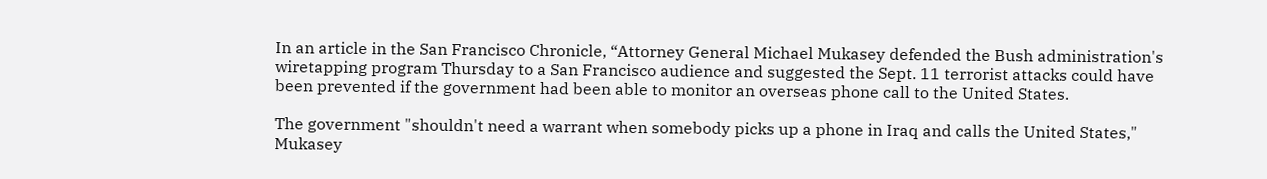In an article in the San Francisco Chronicle, “Attorney General Michael Mukasey defended the Bush administration's wiretapping program Thursday to a San Francisco audience and suggested the Sept. 11 terrorist attacks could have been prevented if the government had been able to monitor an overseas phone call to the United States.

The government "shouldn't need a warrant when somebody picks up a phone in Iraq and calls the United States," Mukasey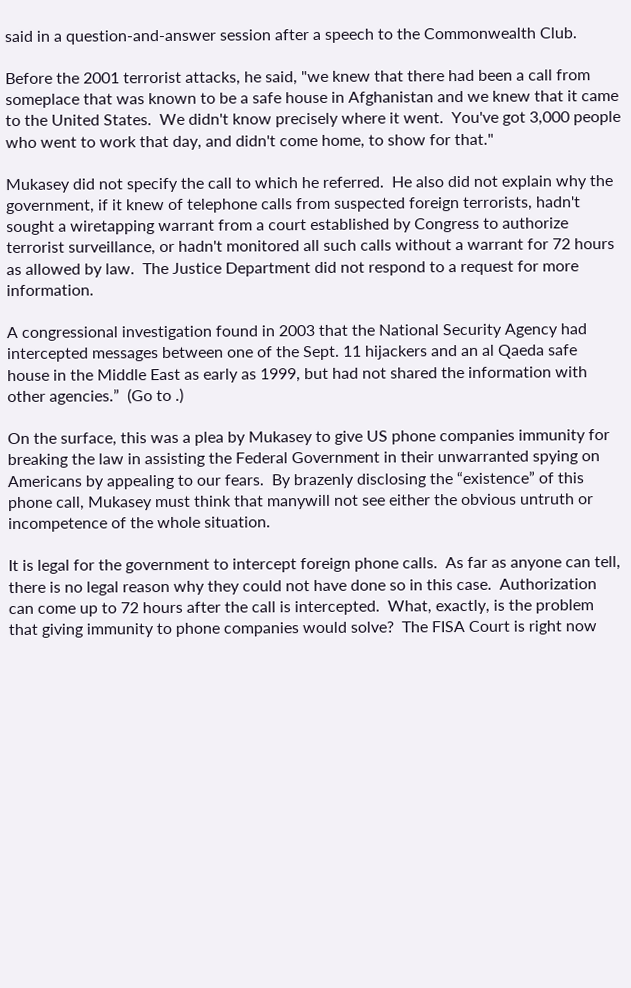said in a question-and-answer session after a speech to the Commonwealth Club.

Before the 2001 terrorist attacks, he said, "we knew that there had been a call from someplace that was known to be a safe house in Afghanistan and we knew that it came to the United States.  We didn't know precisely where it went.  You've got 3,000 people who went to work that day, and didn't come home, to show for that."

Mukasey did not specify the call to which he referred.  He also did not explain why the government, if it knew of telephone calls from suspected foreign terrorists, hadn't sought a wiretapping warrant from a court established by Congress to authorize terrorist surveillance, or hadn't monitored all such calls without a warrant for 72 hours as allowed by law.  The Justice Department did not respond to a request for more information.

A congressional investigation found in 2003 that the National Security Agency had intercepted messages between one of the Sept. 11 hijackers and an al Qaeda safe house in the Middle East as early as 1999, but had not shared the information with other agencies.”  (Go to .)

On the surface, this was a plea by Mukasey to give US phone companies immunity for breaking the law in assisting the Federal Government in their unwarranted spying on Americans by appealing to our fears.  By brazenly disclosing the “existence” of this phone call, Mukasey must think that manywill not see either the obvious untruth or incompetence of the whole situation.

It is legal for the government to intercept foreign phone calls.  As far as anyone can tell, there is no legal reason why they could not have done so in this case.  Authorization can come up to 72 hours after the call is intercepted.  What, exactly, is the problem that giving immunity to phone companies would solve?  The FISA Court is right now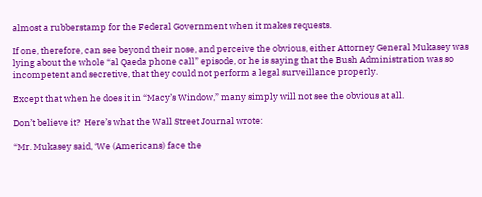almost a rubberstamp for the Federal Government when it makes requests.

If one, therefore, can see beyond their nose, and perceive the obvious, either Attorney General Mukasey was lying about the whole “al Qaeda phone call” episode, or he is saying that the Bush Administration was so incompetent and secretive, that they could not perform a legal surveillance properly.

Except that when he does it in “Macy’s Window,” many simply will not see the obvious at all.

Don’t believe it?  Here’s what the Wall Street Journal wrote:

“Mr. Mukasey said, ‘We (Americans) face the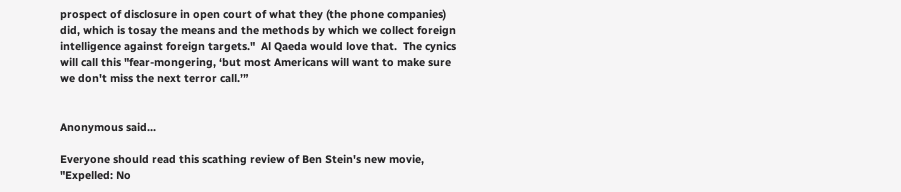prospect of disclosure in open court of what they (the phone companies) did, which is tosay the means and the methods by which we collect foreign intelligence against foreign targets."  Al Qaeda would love that.  The cynics will call this "fear-mongering, ‘but most Americans will want to make sure we don't miss the next terror call.’”


Anonymous said...

Everyone should read this scathing review of Ben Stein's new movie, "Expelled: No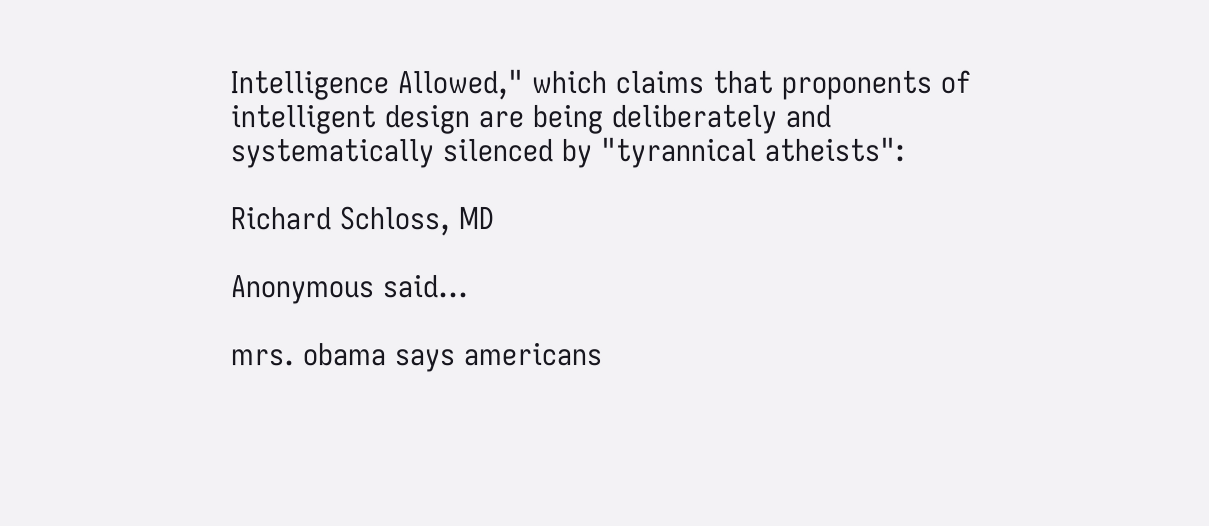Intelligence Allowed," which claims that proponents of intelligent design are being deliberately and systematically silenced by "tyrannical atheists":

Richard Schloss, MD

Anonymous said...

mrs. obama says americans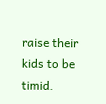raise their kids to be timid.